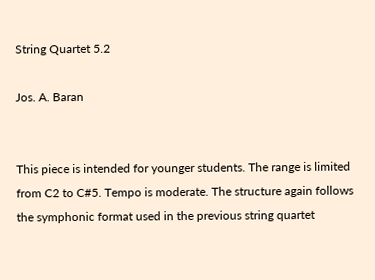String Quartet 5.2

Jos. A. Baran


This piece is intended for younger students. The range is limited from C2 to C#5. Tempo is moderate. The structure again follows the symphonic format used in the previous string quartet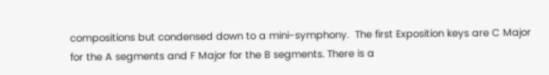compositions but condensed down to a mini-symphony.  The first Exposition keys are C Major for the A segments and F Major for the B segments. There is a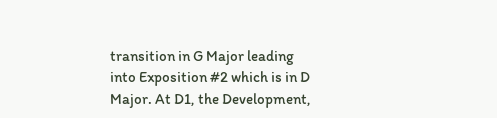transition in G Major leading into Exposition #2 which is in D Major. At D1, the Development,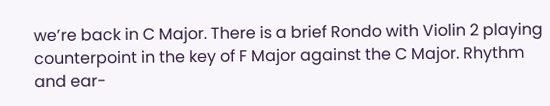we’re back in C Major. There is a brief Rondo with Violin 2 playing counterpoint in the key of F Major against the C Major. Rhythm and ear-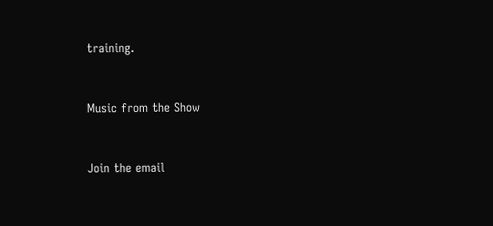training.


Music from the Show


Join the email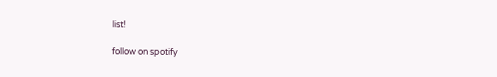list!

follow on spotify